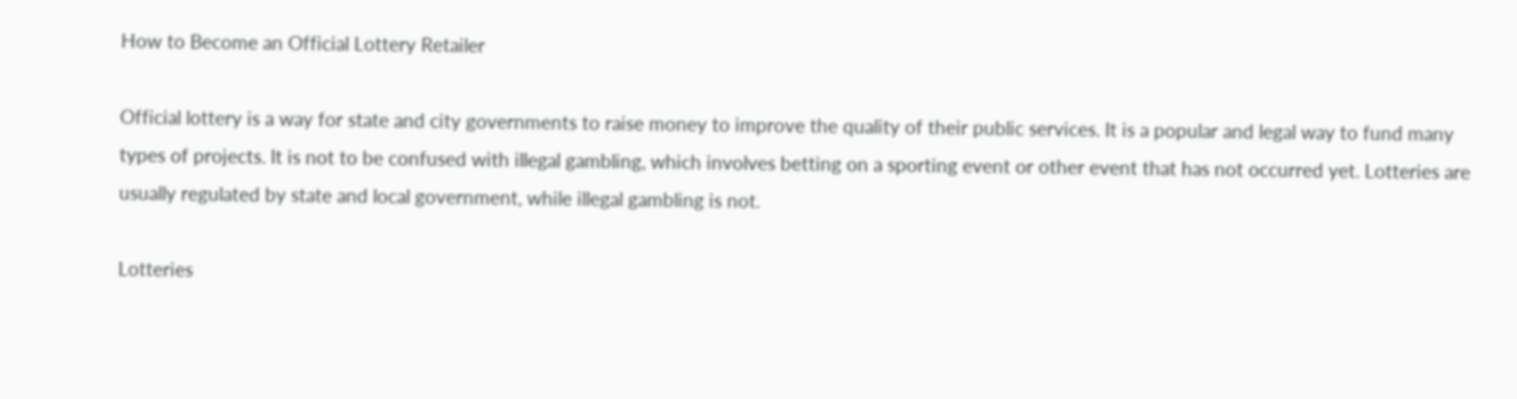How to Become an Official Lottery Retailer

Official lottery is a way for state and city governments to raise money to improve the quality of their public services. It is a popular and legal way to fund many types of projects. It is not to be confused with illegal gambling, which involves betting on a sporting event or other event that has not occurred yet. Lotteries are usually regulated by state and local government, while illegal gambling is not.

Lotteries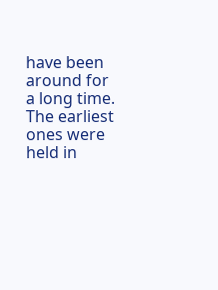have been around for a long time. The earliest ones were held in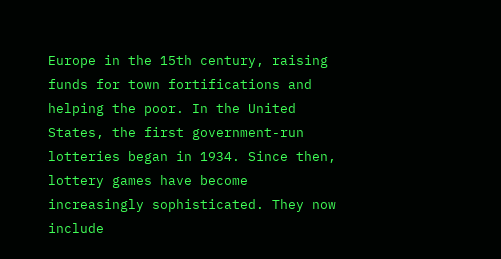Europe in the 15th century, raising funds for town fortifications and helping the poor. In the United States, the first government-run lotteries began in 1934. Since then, lottery games have become increasingly sophisticated. They now include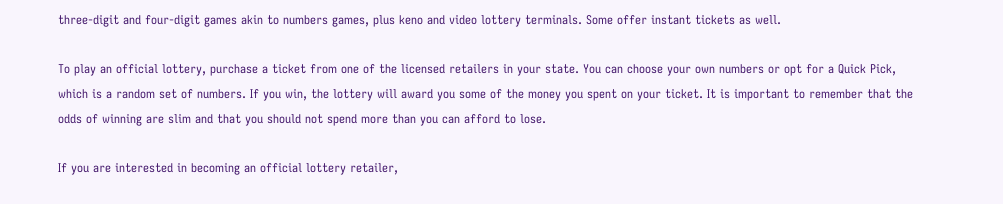three-digit and four-digit games akin to numbers games, plus keno and video lottery terminals. Some offer instant tickets as well.

To play an official lottery, purchase a ticket from one of the licensed retailers in your state. You can choose your own numbers or opt for a Quick Pick, which is a random set of numbers. If you win, the lottery will award you some of the money you spent on your ticket. It is important to remember that the odds of winning are slim and that you should not spend more than you can afford to lose.

If you are interested in becoming an official lottery retailer,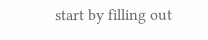start by filling out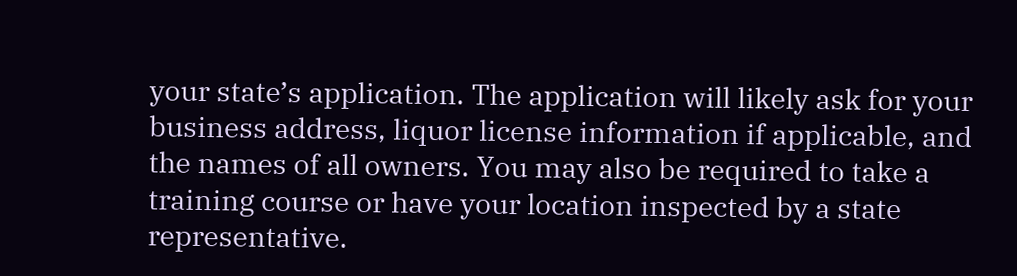your state’s application. The application will likely ask for your business address, liquor license information if applicable, and the names of all owners. You may also be required to take a training course or have your location inspected by a state representative.